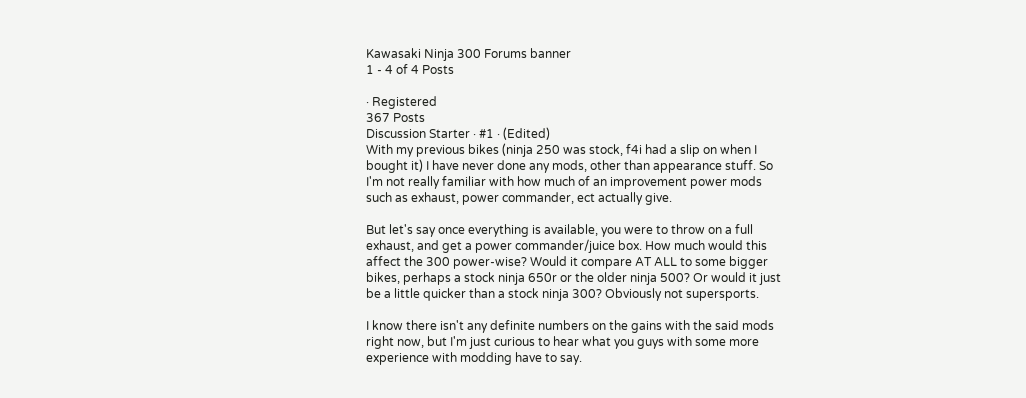Kawasaki Ninja 300 Forums banner
1 - 4 of 4 Posts

· Registered
367 Posts
Discussion Starter · #1 · (Edited)
With my previous bikes (ninja 250 was stock, f4i had a slip on when I bought it) I have never done any mods, other than appearance stuff. So I'm not really familiar with how much of an improvement power mods such as exhaust, power commander, ect actually give.

But let's say once everything is available, you were to throw on a full exhaust, and get a power commander/juice box. How much would this affect the 300 power-wise? Would it compare AT ALL to some bigger bikes, perhaps a stock ninja 650r or the older ninja 500? Or would it just be a little quicker than a stock ninja 300? Obviously not supersports.

I know there isn't any definite numbers on the gains with the said mods right now, but I'm just curious to hear what you guys with some more experience with modding have to say.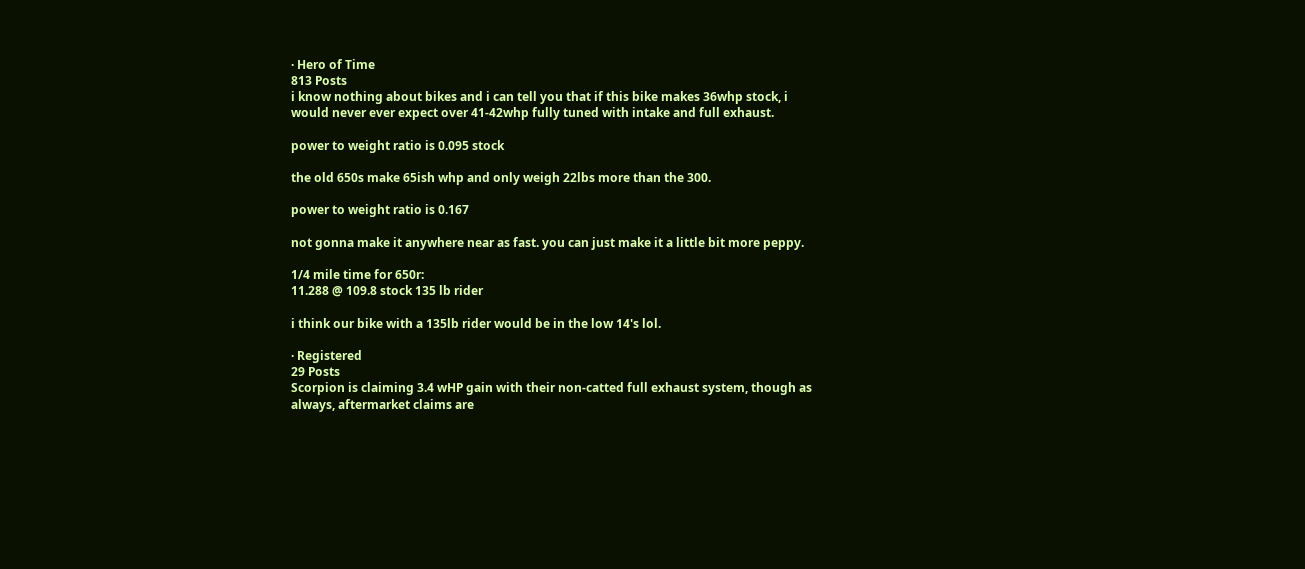· Hero of Time
813 Posts
i know nothing about bikes and i can tell you that if this bike makes 36whp stock, i would never ever expect over 41-42whp fully tuned with intake and full exhaust.

power to weight ratio is 0.095 stock

the old 650s make 65ish whp and only weigh 22lbs more than the 300.

power to weight ratio is 0.167

not gonna make it anywhere near as fast. you can just make it a little bit more peppy.

1/4 mile time for 650r:
11.288 @ 109.8 stock 135 lb rider

i think our bike with a 135lb rider would be in the low 14's lol.

· Registered
29 Posts
Scorpion is claiming 3.4 wHP gain with their non-catted full exhaust system, though as always, aftermarket claims are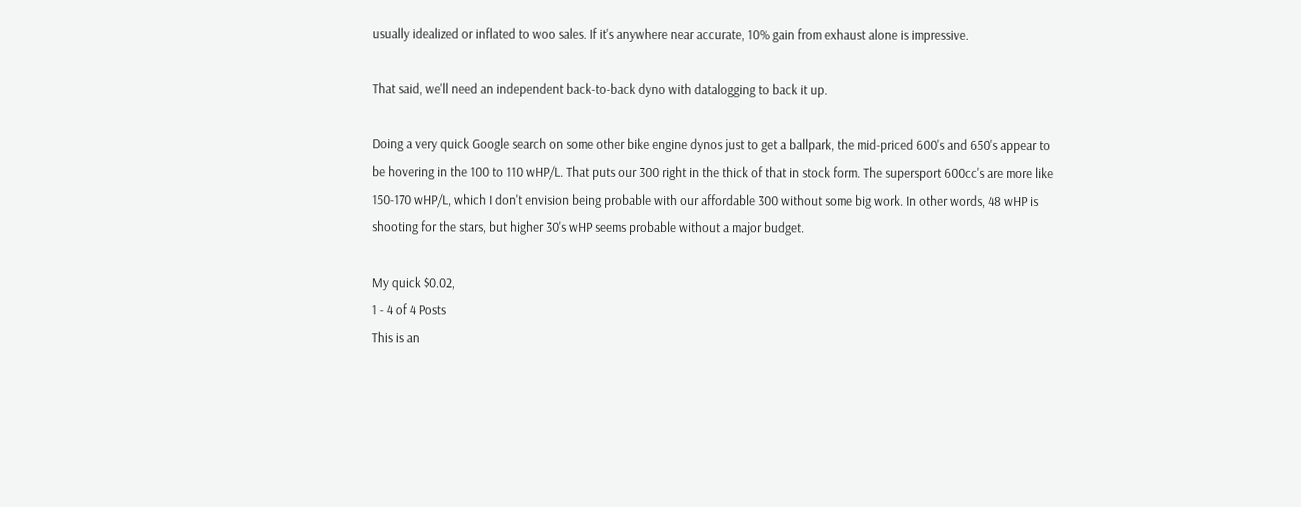usually idealized or inflated to woo sales. If it's anywhere near accurate, 10% gain from exhaust alone is impressive.

That said, we'll need an independent back-to-back dyno with datalogging to back it up.

Doing a very quick Google search on some other bike engine dynos just to get a ballpark, the mid-priced 600's and 650's appear to be hovering in the 100 to 110 wHP/L. That puts our 300 right in the thick of that in stock form. The supersport 600cc's are more like 150-170 wHP/L, which I don't envision being probable with our affordable 300 without some big work. In other words, 48 wHP is shooting for the stars, but higher 30's wHP seems probable without a major budget.

My quick $0.02,
1 - 4 of 4 Posts
This is an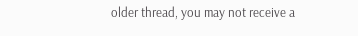older thread, you may not receive a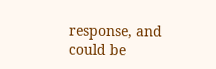response, and could be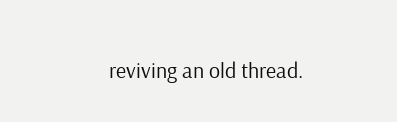reviving an old thread.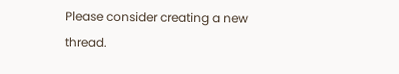Please consider creating a new thread.